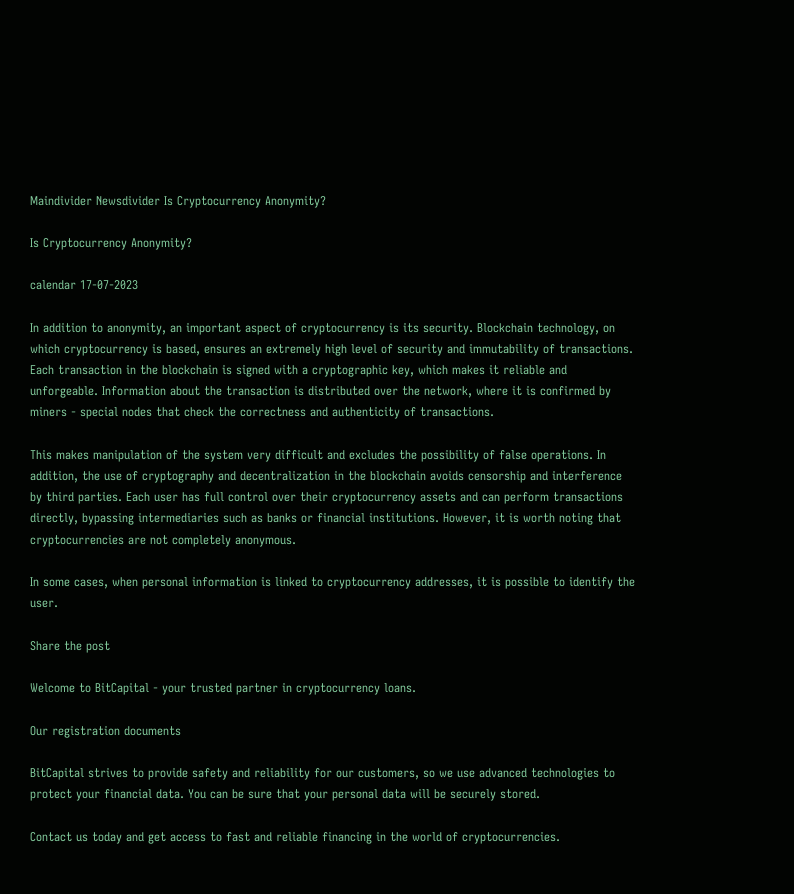Maindivider Newsdivider Is Cryptocurrency Anonymity?

Is Cryptocurrency Anonymity?

calendar 17-07-2023

In addition to anonymity, an important aspect of cryptocurrency is its security. Blockchain technology, on which cryptocurrency is based, ensures an extremely high level of security and immutability of transactions. Each transaction in the blockchain is signed with a cryptographic key, which makes it reliable and unforgeable. Information about the transaction is distributed over the network, where it is confirmed by miners - special nodes that check the correctness and authenticity of transactions.

This makes manipulation of the system very difficult and excludes the possibility of false operations. In addition, the use of cryptography and decentralization in the blockchain avoids censorship and interference by third parties. Each user has full control over their cryptocurrency assets and can perform transactions directly, bypassing intermediaries such as banks or financial institutions. However, it is worth noting that cryptocurrencies are not completely anonymous.

In some cases, when personal information is linked to cryptocurrency addresses, it is possible to identify the user.

Share the post

Welcome to BitCapital - your trusted partner in cryptocurrency loans.

Our registration documents

BitCapital strives to provide safety and reliability for our customers, so we use advanced technologies to protect your financial data. You can be sure that your personal data will be securely stored.

Contact us today and get access to fast and reliable financing in the world of cryptocurrencies.